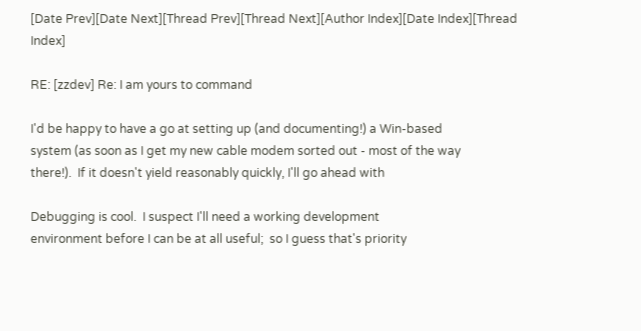[Date Prev][Date Next][Thread Prev][Thread Next][Author Index][Date Index][Thread Index]

RE: [zzdev] Re: I am yours to command

I'd be happy to have a go at setting up (and documenting!) a Win-based
system (as soon as I get my new cable modem sorted out - most of the way
there!).  If it doesn't yield reasonably quickly, I'll go ahead with

Debugging is cool.  I suspect I'll need a working development
environment before I can be at all useful;  so I guess that's priority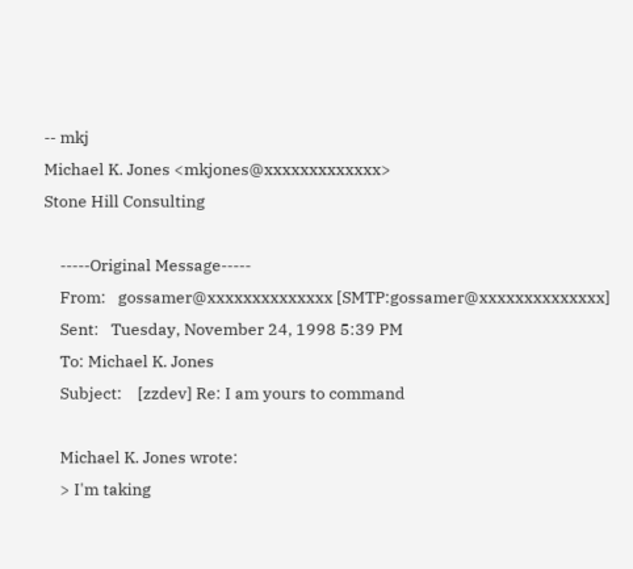-- mkj
Michael K. Jones <mkjones@xxxxxxxxxxxxx>
Stone Hill Consulting

    -----Original Message-----
    From:   gossamer@xxxxxxxxxxxxxx [SMTP:gossamer@xxxxxxxxxxxxxx]
    Sent:   Tuesday, November 24, 1998 5:39 PM
    To: Michael K. Jones
    Subject:    [zzdev] Re: I am yours to command

    Michael K. Jones wrote:
    > I'm taking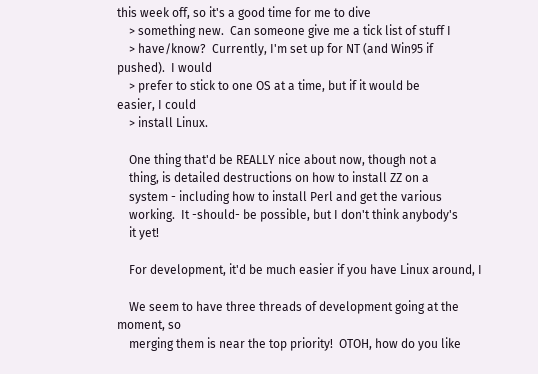this week off, so it's a good time for me to dive
    > something new.  Can someone give me a tick list of stuff I
    > have/know?  Currently, I'm set up for NT (and Win95 if
pushed).  I would
    > prefer to stick to one OS at a time, but if it would be
easier, I could
    > install Linux.

    One thing that'd be REALLY nice about now, though not a
    thing, is detailed destructions on how to install ZZ on a
    system - including how to install Perl and get the various
    working.  It -should- be possible, but I don't think anybody's
    it yet!

    For development, it'd be much easier if you have Linux around, I

    We seem to have three threads of development going at the
moment, so
    merging them is near the top priority!  OTOH, how do you like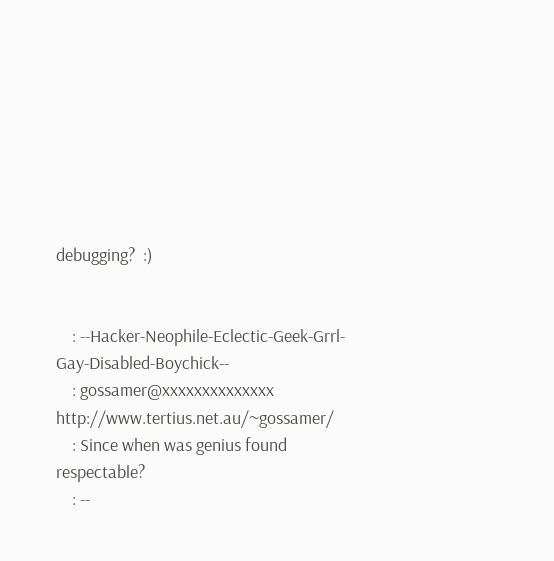debugging?  :)


    : --Hacker-Neophile-Eclectic-Geek-Grrl-Gay-Disabled-Boychick--
    : gossamer@xxxxxxxxxxxxxx  http://www.tertius.net.au/~gossamer/
    : Since when was genius found respectable?
    : --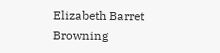Elizabeth Barret Browning